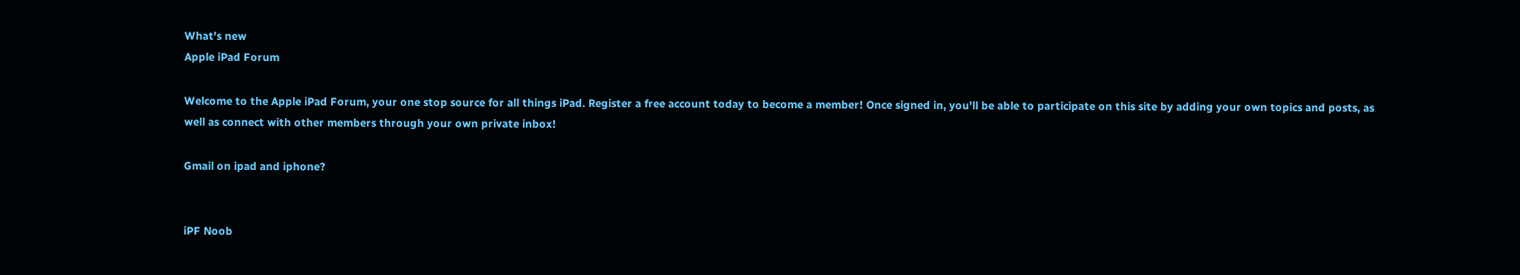What's new
Apple iPad Forum

Welcome to the Apple iPad Forum, your one stop source for all things iPad. Register a free account today to become a member! Once signed in, you'll be able to participate on this site by adding your own topics and posts, as well as connect with other members through your own private inbox!

Gmail on ipad and iphone?


iPF Noob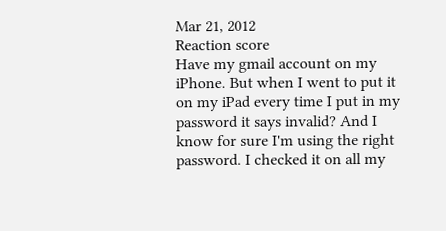Mar 21, 2012
Reaction score
Have my gmail account on my iPhone. But when I went to put it on my iPad every time I put in my password it says invalid? And I know for sure I'm using the right password. I checked it on all my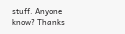stuff. Anyone know? Thanks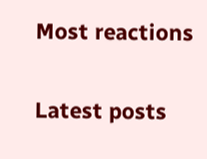Most reactions

Latest posts